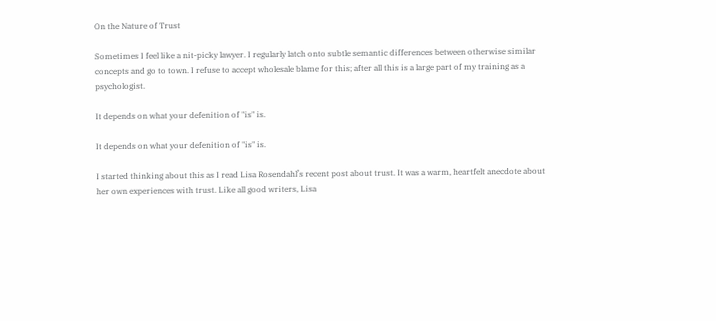On the Nature of Trust

Sometimes I feel like a nit-picky lawyer. I regularly latch onto subtle semantic differences between otherwise similar concepts and go to town. I refuse to accept wholesale blame for this; after all this is a large part of my training as a psychologist.

It depends on what your defenition of "is" is.

It depends on what your defenition of "is" is.

I started thinking about this as I read Lisa Rosendahl’s recent post about trust. It was a warm, heartfelt anecdote about her own experiences with trust. Like all good writers, Lisa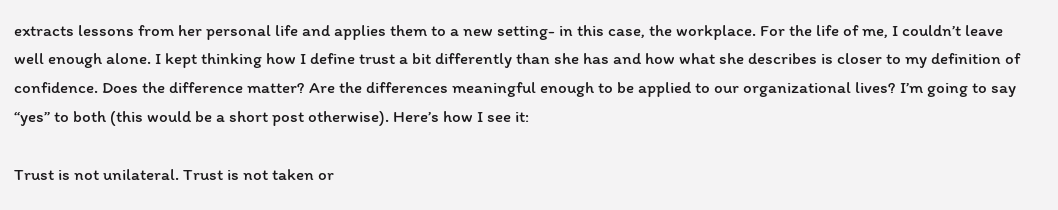extracts lessons from her personal life and applies them to a new setting- in this case, the workplace. For the life of me, I couldn’t leave well enough alone. I kept thinking how I define trust a bit differently than she has and how what she describes is closer to my definition of confidence. Does the difference matter? Are the differences meaningful enough to be applied to our organizational lives? I’m going to say “yes” to both (this would be a short post otherwise). Here’s how I see it:

Trust is not unilateral. Trust is not taken or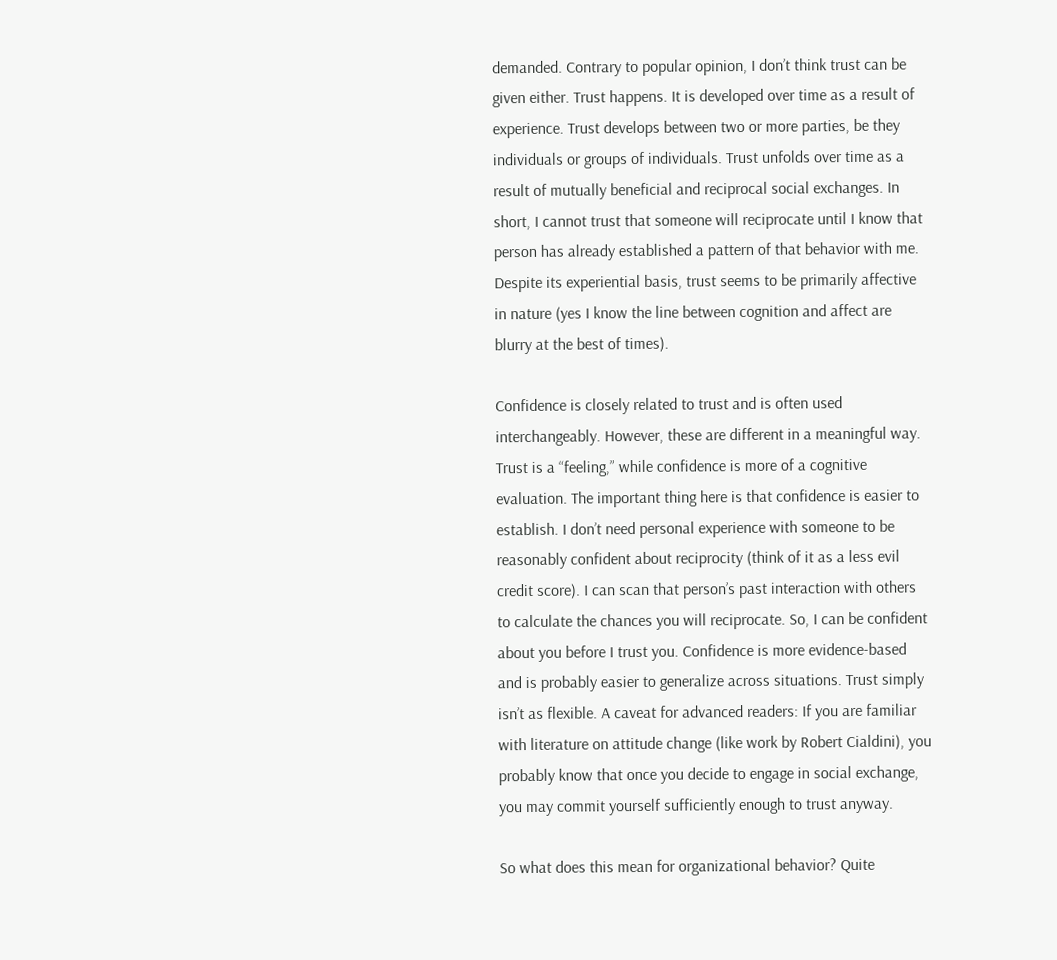demanded. Contrary to popular opinion, I don’t think trust can be given either. Trust happens. It is developed over time as a result of experience. Trust develops between two or more parties, be they individuals or groups of individuals. Trust unfolds over time as a result of mutually beneficial and reciprocal social exchanges. In short, I cannot trust that someone will reciprocate until I know that person has already established a pattern of that behavior with me. Despite its experiential basis, trust seems to be primarily affective in nature (yes I know the line between cognition and affect are blurry at the best of times).

Confidence is closely related to trust and is often used interchangeably. However, these are different in a meaningful way. Trust is a “feeling,” while confidence is more of a cognitive evaluation. The important thing here is that confidence is easier to establish. I don’t need personal experience with someone to be reasonably confident about reciprocity (think of it as a less evil credit score). I can scan that person’s past interaction with others to calculate the chances you will reciprocate. So, I can be confident about you before I trust you. Confidence is more evidence-based and is probably easier to generalize across situations. Trust simply isn’t as flexible. A caveat for advanced readers: If you are familiar with literature on attitude change (like work by Robert Cialdini), you probably know that once you decide to engage in social exchange, you may commit yourself sufficiently enough to trust anyway.

So what does this mean for organizational behavior? Quite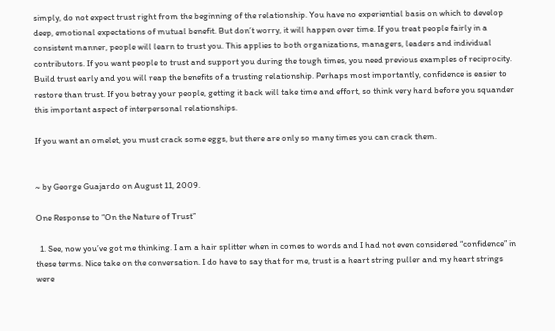simply, do not expect trust right from the beginning of the relationship. You have no experiential basis on which to develop deep, emotional expectations of mutual benefit. But don’t worry, it will happen over time. If you treat people fairly in a consistent manner, people will learn to trust you. This applies to both organizations, managers, leaders and individual contributors. If you want people to trust and support you during the tough times, you need previous examples of reciprocity. Build trust early and you will reap the benefits of a trusting relationship. Perhaps most importantly, confidence is easier to restore than trust. If you betray your people, getting it back will take time and effort, so think very hard before you squander this important aspect of interpersonal relationships.

If you want an omelet, you must crack some eggs, but there are only so many times you can crack them.


~ by George Guajardo on August 11, 2009.

One Response to “On the Nature of Trust”

  1. See, now you’ve got me thinking. I am a hair splitter when in comes to words and I had not even considered “confidence” in these terms. Nice take on the conversation. I do have to say that for me, trust is a heart string puller and my heart strings were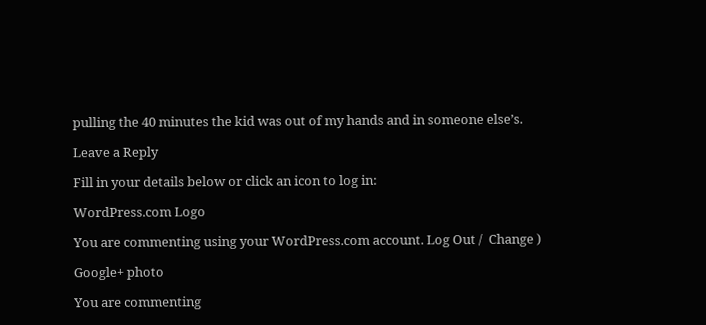pulling the 40 minutes the kid was out of my hands and in someone else’s.

Leave a Reply

Fill in your details below or click an icon to log in:

WordPress.com Logo

You are commenting using your WordPress.com account. Log Out /  Change )

Google+ photo

You are commenting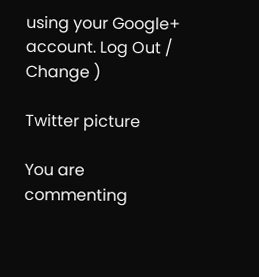using your Google+ account. Log Out /  Change )

Twitter picture

You are commenting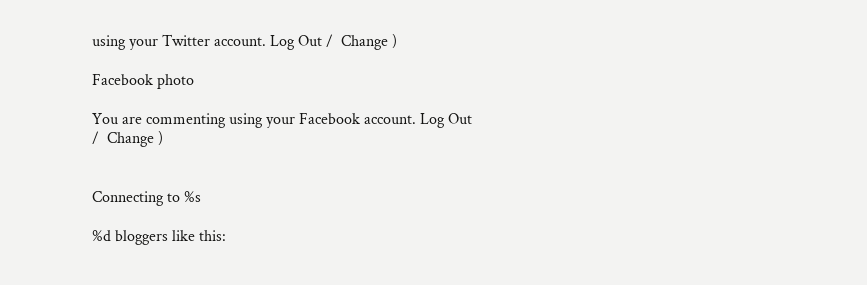using your Twitter account. Log Out /  Change )

Facebook photo

You are commenting using your Facebook account. Log Out /  Change )


Connecting to %s

%d bloggers like this: